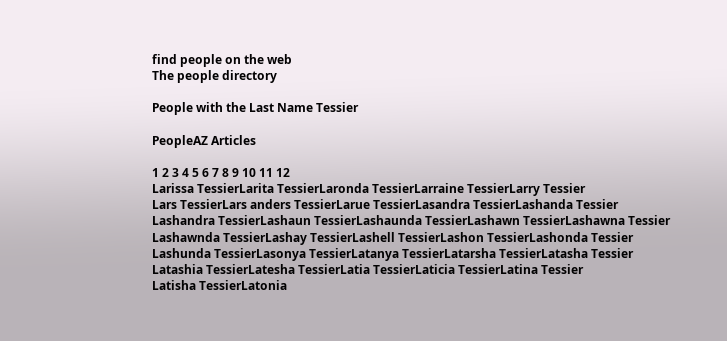find people on the web
The people directory

People with the Last Name Tessier

PeopleAZ Articles

1 2 3 4 5 6 7 8 9 10 11 12
Larissa TessierLarita TessierLaronda TessierLarraine TessierLarry Tessier
Lars TessierLars anders TessierLarue TessierLasandra TessierLashanda Tessier
Lashandra TessierLashaun TessierLashaunda TessierLashawn TessierLashawna Tessier
Lashawnda TessierLashay TessierLashell TessierLashon TessierLashonda Tessier
Lashunda TessierLasonya TessierLatanya TessierLatarsha TessierLatasha Tessier
Latashia TessierLatesha TessierLatia TessierLaticia TessierLatina Tessier
Latisha TessierLatonia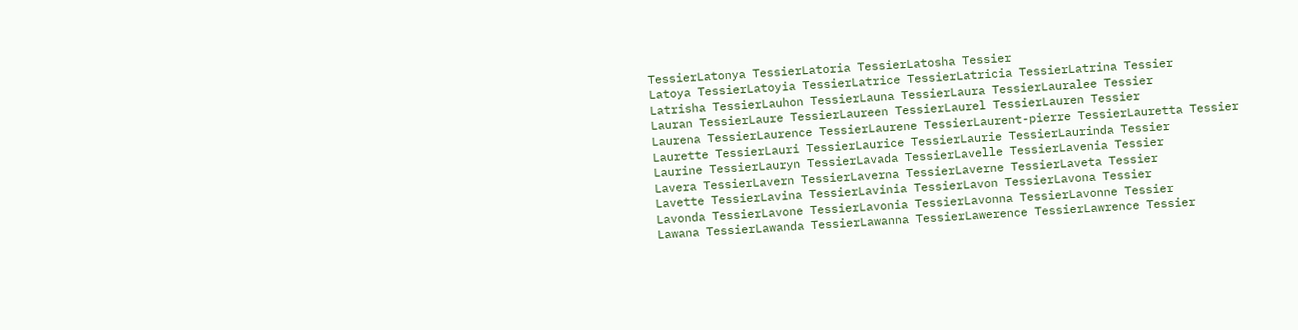TessierLatonya TessierLatoria TessierLatosha Tessier
Latoya TessierLatoyia TessierLatrice TessierLatricia TessierLatrina Tessier
Latrisha TessierLauhon TessierLauna TessierLaura TessierLauralee Tessier
Lauran TessierLaure TessierLaureen TessierLaurel TessierLauren Tessier
Laurena TessierLaurence TessierLaurene TessierLaurent-pierre TessierLauretta Tessier
Laurette TessierLauri TessierLaurice TessierLaurie TessierLaurinda Tessier
Laurine TessierLauryn TessierLavada TessierLavelle TessierLavenia Tessier
Lavera TessierLavern TessierLaverna TessierLaverne TessierLaveta Tessier
Lavette TessierLavina TessierLavinia TessierLavon TessierLavona Tessier
Lavonda TessierLavone TessierLavonia TessierLavonna TessierLavonne Tessier
Lawana TessierLawanda TessierLawanna TessierLawerence TessierLawrence Tessier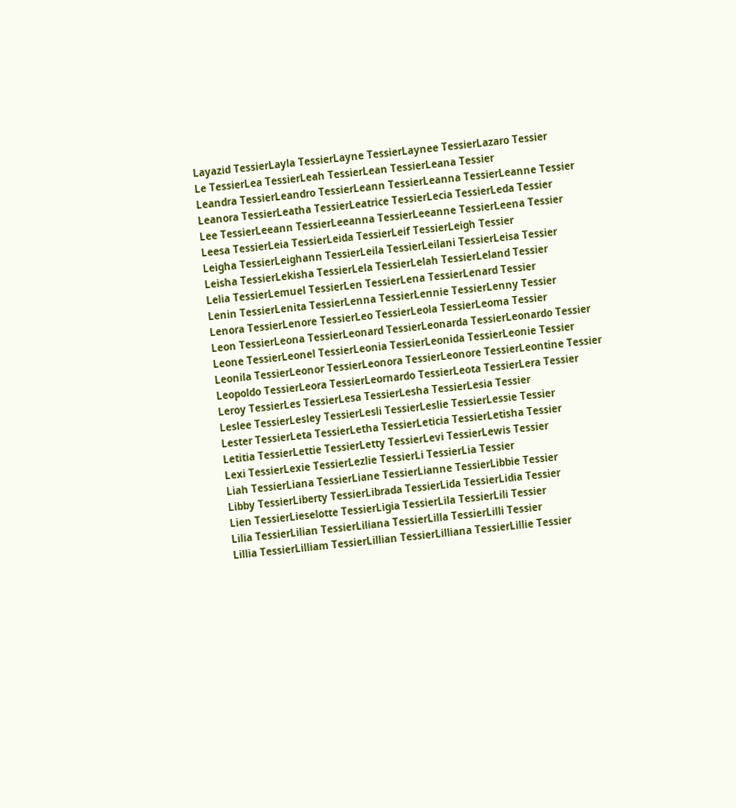Layazid TessierLayla TessierLayne TessierLaynee TessierLazaro Tessier
Le TessierLea TessierLeah TessierLean TessierLeana Tessier
Leandra TessierLeandro TessierLeann TessierLeanna TessierLeanne Tessier
Leanora TessierLeatha TessierLeatrice TessierLecia TessierLeda Tessier
Lee TessierLeeann TessierLeeanna TessierLeeanne TessierLeena Tessier
Leesa TessierLeia TessierLeida TessierLeif TessierLeigh Tessier
Leigha TessierLeighann TessierLeila TessierLeilani TessierLeisa Tessier
Leisha TessierLekisha TessierLela TessierLelah TessierLeland Tessier
Lelia TessierLemuel TessierLen TessierLena TessierLenard Tessier
Lenin TessierLenita TessierLenna TessierLennie TessierLenny Tessier
Lenora TessierLenore TessierLeo TessierLeola TessierLeoma Tessier
Leon TessierLeona TessierLeonard TessierLeonarda TessierLeonardo Tessier
Leone TessierLeonel TessierLeonia TessierLeonida TessierLeonie Tessier
Leonila TessierLeonor TessierLeonora TessierLeonore TessierLeontine Tessier
Leopoldo TessierLeora TessierLeornardo TessierLeota TessierLera Tessier
Leroy TessierLes TessierLesa TessierLesha TessierLesia Tessier
Leslee TessierLesley TessierLesli TessierLeslie TessierLessie Tessier
Lester TessierLeta TessierLetha TessierLeticia TessierLetisha Tessier
Letitia TessierLettie TessierLetty TessierLevi TessierLewis Tessier
Lexi TessierLexie TessierLezlie TessierLi TessierLia Tessier
Liah TessierLiana TessierLiane TessierLianne TessierLibbie Tessier
Libby TessierLiberty TessierLibrada TessierLida TessierLidia Tessier
Lien TessierLieselotte TessierLigia TessierLila TessierLili Tessier
Lilia TessierLilian TessierLiliana TessierLilla TessierLilli Tessier
Lillia TessierLilliam TessierLillian TessierLilliana TessierLillie Tessier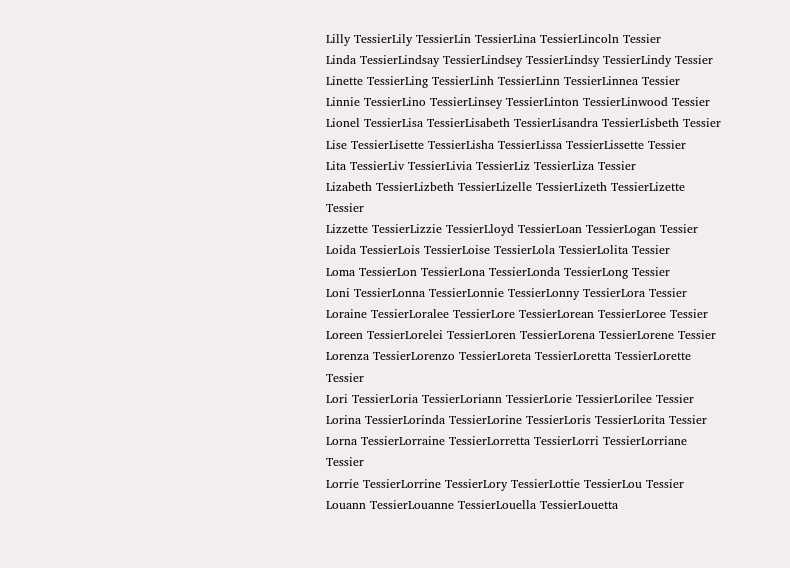Lilly TessierLily TessierLin TessierLina TessierLincoln Tessier
Linda TessierLindsay TessierLindsey TessierLindsy TessierLindy Tessier
Linette TessierLing TessierLinh TessierLinn TessierLinnea Tessier
Linnie TessierLino TessierLinsey TessierLinton TessierLinwood Tessier
Lionel TessierLisa TessierLisabeth TessierLisandra TessierLisbeth Tessier
Lise TessierLisette TessierLisha TessierLissa TessierLissette Tessier
Lita TessierLiv TessierLivia TessierLiz TessierLiza Tessier
Lizabeth TessierLizbeth TessierLizelle TessierLizeth TessierLizette Tessier
Lizzette TessierLizzie TessierLloyd TessierLoan TessierLogan Tessier
Loida TessierLois TessierLoise TessierLola TessierLolita Tessier
Loma TessierLon TessierLona TessierLonda TessierLong Tessier
Loni TessierLonna TessierLonnie TessierLonny TessierLora Tessier
Loraine TessierLoralee TessierLore TessierLorean TessierLoree Tessier
Loreen TessierLorelei TessierLoren TessierLorena TessierLorene Tessier
Lorenza TessierLorenzo TessierLoreta TessierLoretta TessierLorette Tessier
Lori TessierLoria TessierLoriann TessierLorie TessierLorilee Tessier
Lorina TessierLorinda TessierLorine TessierLoris TessierLorita Tessier
Lorna TessierLorraine TessierLorretta TessierLorri TessierLorriane Tessier
Lorrie TessierLorrine TessierLory TessierLottie TessierLou Tessier
Louann TessierLouanne TessierLouella TessierLouetta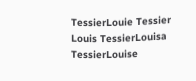TessierLouie Tessier
Louis TessierLouisa TessierLouise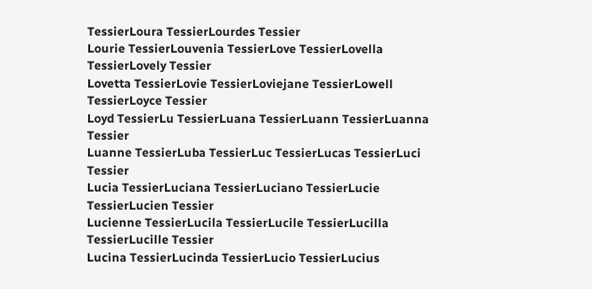TessierLoura TessierLourdes Tessier
Lourie TessierLouvenia TessierLove TessierLovella TessierLovely Tessier
Lovetta TessierLovie TessierLoviejane TessierLowell TessierLoyce Tessier
Loyd TessierLu TessierLuana TessierLuann TessierLuanna Tessier
Luanne TessierLuba TessierLuc TessierLucas TessierLuci Tessier
Lucia TessierLuciana TessierLuciano TessierLucie TessierLucien Tessier
Lucienne TessierLucila TessierLucile TessierLucilla TessierLucille Tessier
Lucina TessierLucinda TessierLucio TessierLucius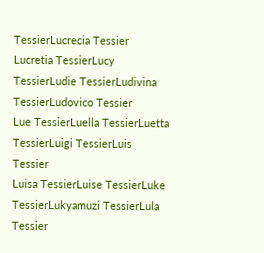TessierLucrecia Tessier
Lucretia TessierLucy TessierLudie TessierLudivina TessierLudovico Tessier
Lue TessierLuella TessierLuetta TessierLuigi TessierLuis Tessier
Luisa TessierLuise TessierLuke TessierLukyamuzi TessierLula Tessier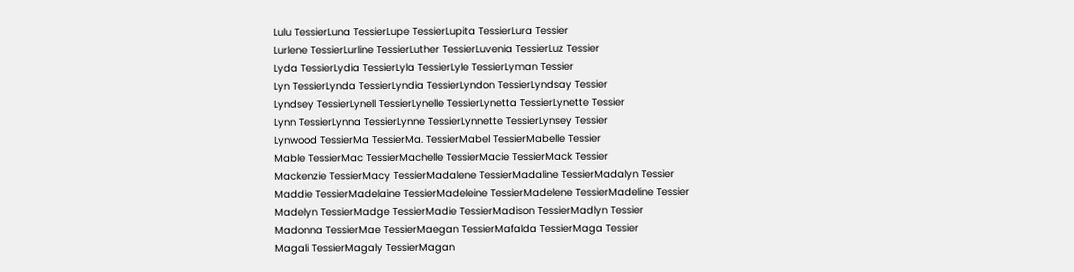Lulu TessierLuna TessierLupe TessierLupita TessierLura Tessier
Lurlene TessierLurline TessierLuther TessierLuvenia TessierLuz Tessier
Lyda TessierLydia TessierLyla TessierLyle TessierLyman Tessier
Lyn TessierLynda TessierLyndia TessierLyndon TessierLyndsay Tessier
Lyndsey TessierLynell TessierLynelle TessierLynetta TessierLynette Tessier
Lynn TessierLynna TessierLynne TessierLynnette TessierLynsey Tessier
Lynwood TessierMa TessierMa. TessierMabel TessierMabelle Tessier
Mable TessierMac TessierMachelle TessierMacie TessierMack Tessier
Mackenzie TessierMacy TessierMadalene TessierMadaline TessierMadalyn Tessier
Maddie TessierMadelaine TessierMadeleine TessierMadelene TessierMadeline Tessier
Madelyn TessierMadge TessierMadie TessierMadison TessierMadlyn Tessier
Madonna TessierMae TessierMaegan TessierMafalda TessierMaga Tessier
Magali TessierMagaly TessierMagan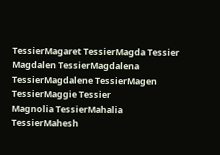TessierMagaret TessierMagda Tessier
Magdalen TessierMagdalena TessierMagdalene TessierMagen TessierMaggie Tessier
Magnolia TessierMahalia TessierMahesh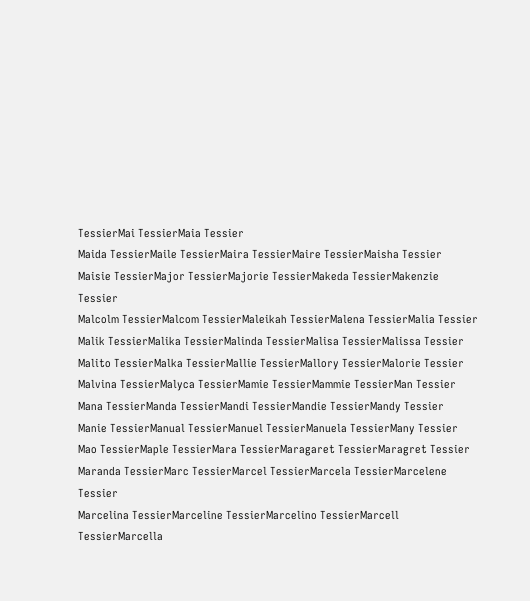TessierMai TessierMaia Tessier
Maida TessierMaile TessierMaira TessierMaire TessierMaisha Tessier
Maisie TessierMajor TessierMajorie TessierMakeda TessierMakenzie Tessier
Malcolm TessierMalcom TessierMaleikah TessierMalena TessierMalia Tessier
Malik TessierMalika TessierMalinda TessierMalisa TessierMalissa Tessier
Malito TessierMalka TessierMallie TessierMallory TessierMalorie Tessier
Malvina TessierMalyca TessierMamie TessierMammie TessierMan Tessier
Mana TessierManda TessierMandi TessierMandie TessierMandy Tessier
Manie TessierManual TessierManuel TessierManuela TessierMany Tessier
Mao TessierMaple TessierMara TessierMaragaret TessierMaragret Tessier
Maranda TessierMarc TessierMarcel TessierMarcela TessierMarcelene Tessier
Marcelina TessierMarceline TessierMarcelino TessierMarcell TessierMarcella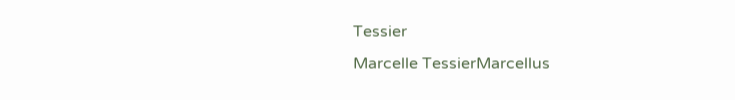Tessier
Marcelle TessierMarcellus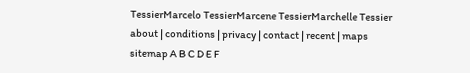TessierMarcelo TessierMarcene TessierMarchelle Tessier
about | conditions | privacy | contact | recent | maps
sitemap A B C D E F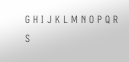G H I J K L M N O P Q R S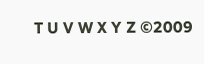T U V W X Y Z ©2009